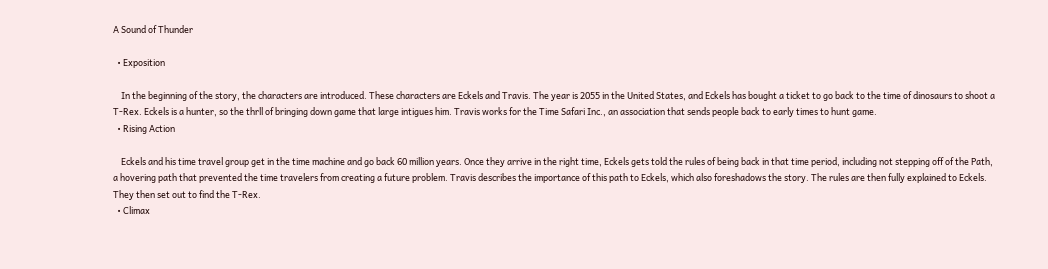A Sound of Thunder

  • Exposition

    In the beginning of the story, the characters are introduced. These characters are Eckels and Travis. The year is 2055 in the United States, and Eckels has bought a ticket to go back to the time of dinosaurs to shoot a T-Rex. Eckels is a hunter, so the thrll of bringing down game that large intigues him. Travis works for the Time Safari Inc., an association that sends people back to early times to hunt game.
  • Rising Action

    Eckels and his time travel group get in the time machine and go back 60 million years. Once they arrive in the right time, Eckels gets told the rules of being back in that time period, including not stepping off of the Path, a hovering path that prevented the time travelers from creating a future problem. Travis describes the importance of this path to Eckels, which also foreshadows the story. The rules are then fully explained to Eckels. They then set out to find the T-Rex.
  • Climax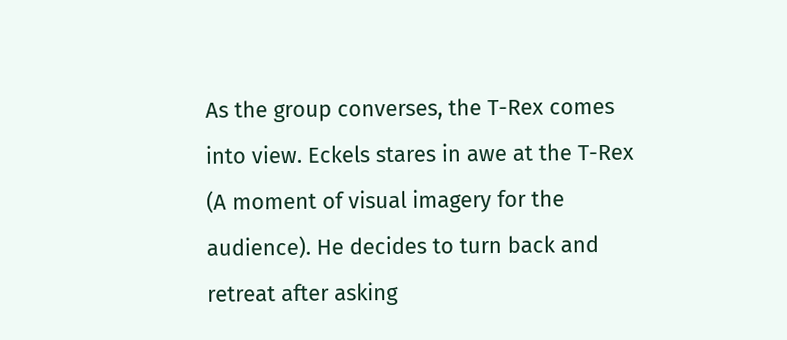As the group converses, the T-Rex comes into view. Eckels stares in awe at the T-Rex (A moment of visual imagery for the audience). He decides to turn back and retreat after asking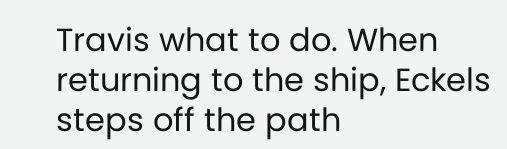Travis what to do. When returning to the ship, Eckels steps off the path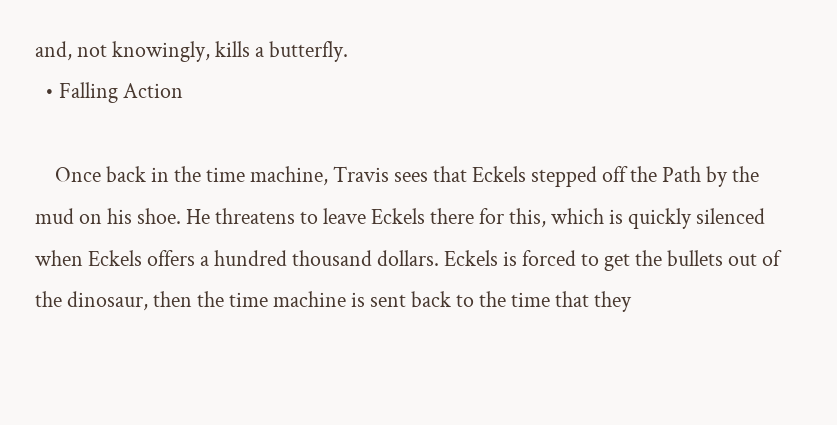and, not knowingly, kills a butterfly.
  • Falling Action

    Once back in the time machine, Travis sees that Eckels stepped off the Path by the mud on his shoe. He threatens to leave Eckels there for this, which is quickly silenced when Eckels offers a hundred thousand dollars. Eckels is forced to get the bullets out of the dinosaur, then the time machine is sent back to the time that they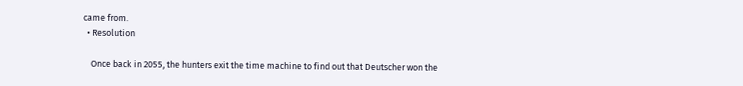came from.
  • Resolution

    Once back in 2055, the hunters exit the time machine to find out that Deutscher won the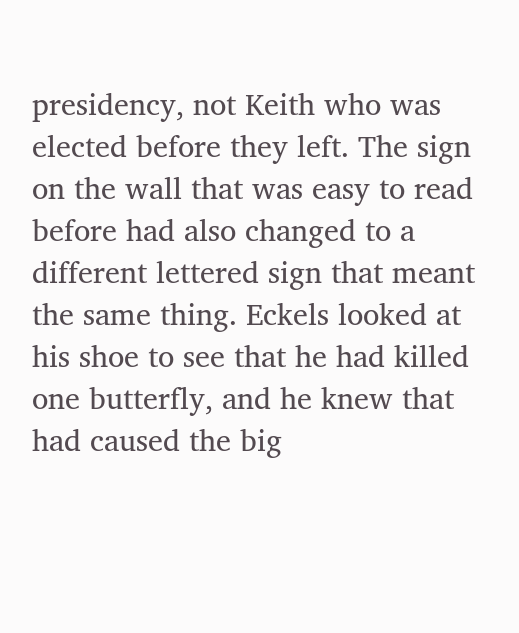presidency, not Keith who was elected before they left. The sign on the wall that was easy to read before had also changed to a different lettered sign that meant the same thing. Eckels looked at his shoe to see that he had killed one butterfly, and he knew that had caused the big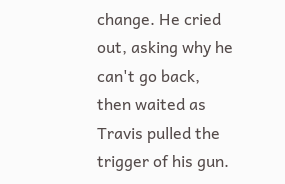change. He cried out, asking why he can't go back, then waited as Travis pulled the trigger of his gun.